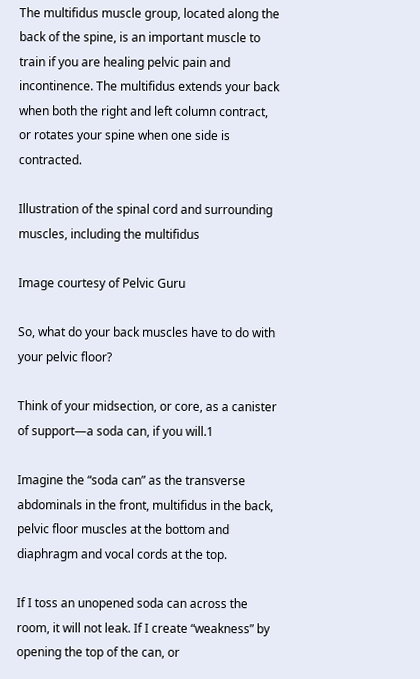The multifidus muscle group, located along the back of the spine, is an important muscle to train if you are healing pelvic pain and incontinence. The multifidus extends your back when both the right and left column contract, or rotates your spine when one side is contracted.

Illustration of the spinal cord and surrounding muscles, including the multifidus

Image courtesy of Pelvic Guru

So, what do your back muscles have to do with your pelvic floor?

Think of your midsection, or core, as a canister of support—a soda can, if you will.1

Imagine the “soda can” as the transverse abdominals in the front, multifidus in the back, pelvic floor muscles at the bottom and diaphragm and vocal cords at the top.

If I toss an unopened soda can across the room, it will not leak. If I create “weakness” by opening the top of the can, or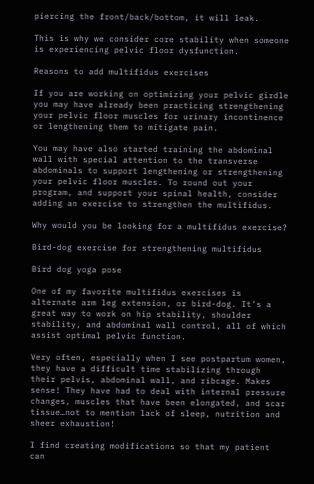piercing the front/back/bottom, it will leak.

This is why we consider core stability when someone is experiencing pelvic floor dysfunction.

Reasons to add multifidus exercises

If you are working on optimizing your pelvic girdle you may have already been practicing strengthening your pelvic floor muscles for urinary incontinence or lengthening them to mitigate pain.

You may have also started training the abdominal wall with special attention to the transverse abdominals to support lengthening or strengthening your pelvic floor muscles. To round out your program, and support your spinal health, consider adding an exercise to strengthen the multifidus.

Why would you be looking for a multifidus exercise?

Bird-dog exercise for strengthening multifidus

Bird dog yoga pose

One of my favorite multifidus exercises is alternate arm leg extension, or bird-dog. It’s a great way to work on hip stability, shoulder stability, and abdominal wall control, all of which assist optimal pelvic function.

Very often, especially when I see postpartum women, they have a difficult time stabilizing through their pelvis, abdominal wall, and ribcage. Makes sense! They have had to deal with internal pressure changes, muscles that have been elongated, and scar tissue…not to mention lack of sleep, nutrition and sheer exhaustion!

I find creating modifications so that my patient can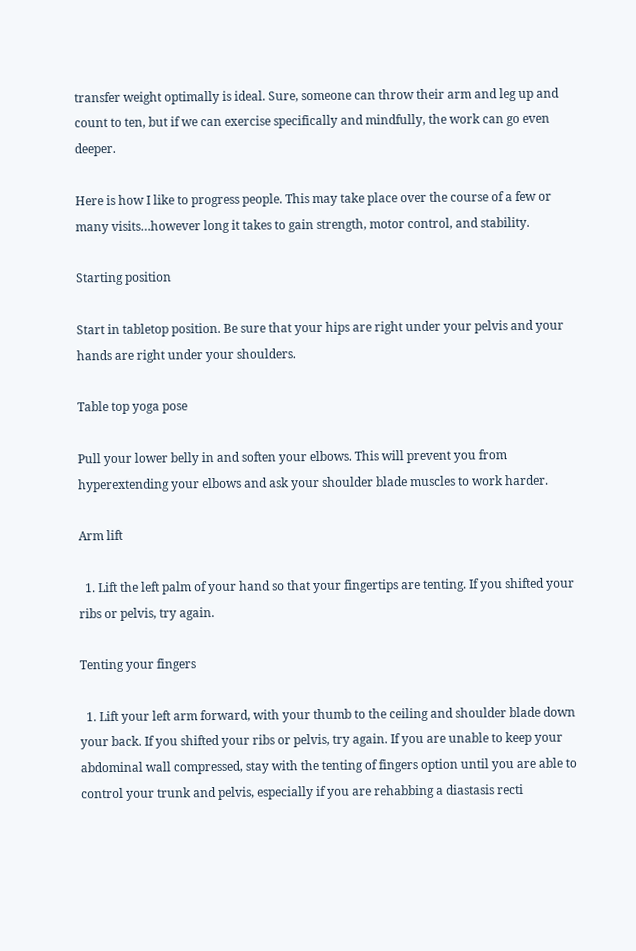transfer weight optimally is ideal. Sure, someone can throw their arm and leg up and count to ten, but if we can exercise specifically and mindfully, the work can go even deeper.

Here is how I like to progress people. This may take place over the course of a few or many visits…however long it takes to gain strength, motor control, and stability.

Starting position

Start in tabletop position. Be sure that your hips are right under your pelvis and your hands are right under your shoulders.

Table top yoga pose

Pull your lower belly in and soften your elbows. This will prevent you from hyperextending your elbows and ask your shoulder blade muscles to work harder.

Arm lift

  1. Lift the left palm of your hand so that your fingertips are tenting. If you shifted your ribs or pelvis, try again.

Tenting your fingers

  1. Lift your left arm forward, with your thumb to the ceiling and shoulder blade down your back. If you shifted your ribs or pelvis, try again. If you are unable to keep your abdominal wall compressed, stay with the tenting of fingers option until you are able to control your trunk and pelvis, especially if you are rehabbing a diastasis recti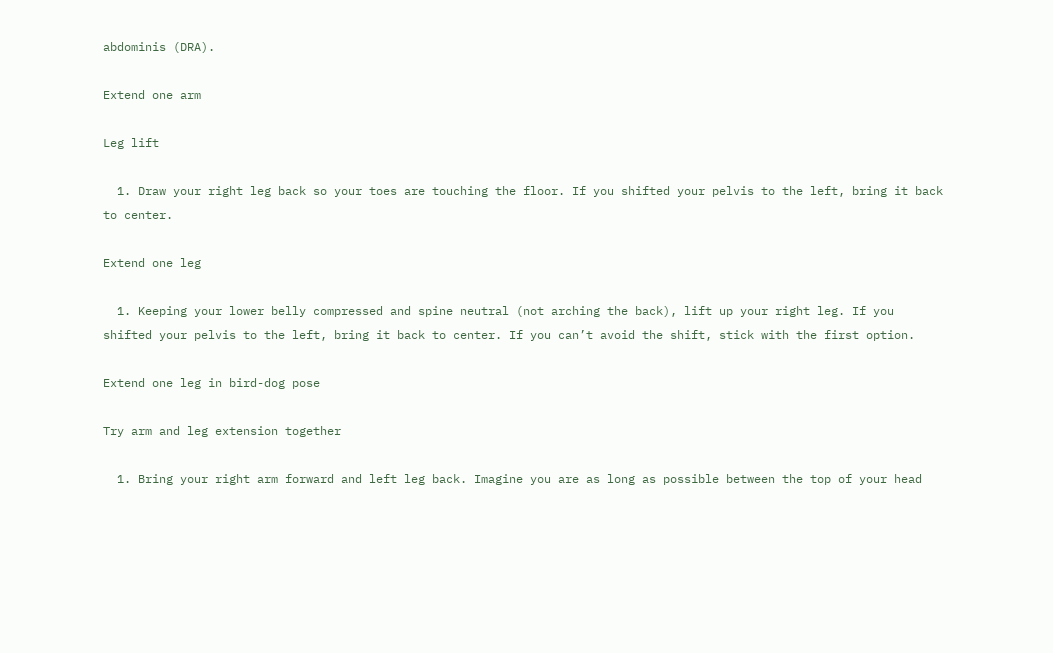abdominis (DRA).

Extend one arm

Leg lift

  1. Draw your right leg back so your toes are touching the floor. If you shifted your pelvis to the left, bring it back to center.

Extend one leg

  1. Keeping your lower belly compressed and spine neutral (not arching the back), lift up your right leg. If you shifted your pelvis to the left, bring it back to center. If you can’t avoid the shift, stick with the first option.

Extend one leg in bird-dog pose

Try arm and leg extension together

  1. Bring your right arm forward and left leg back. Imagine you are as long as possible between the top of your head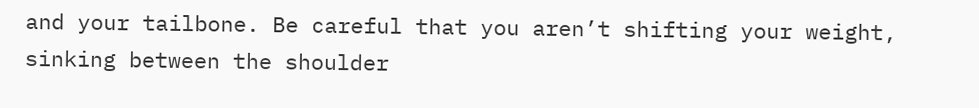and your tailbone. Be careful that you aren’t shifting your weight, sinking between the shoulder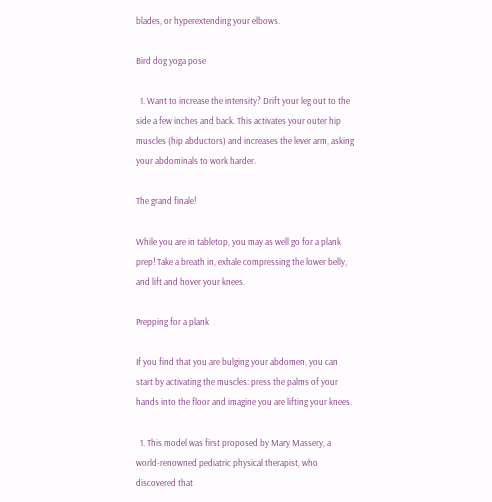blades, or hyperextending your elbows.

Bird dog yoga pose

  1. Want to increase the intensity? Drift your leg out to the side a few inches and back. This activates your outer hip muscles (hip abductors) and increases the lever arm, asking your abdominals to work harder.

The grand finale!

While you are in tabletop, you may as well go for a plank prep! Take a breath in, exhale compressing the lower belly, and lift and hover your knees.

Prepping for a plank

If you find that you are bulging your abdomen, you can start by activating the muscles: press the palms of your hands into the floor and imagine you are lifting your knees.

  1. This model was first proposed by Mary Massery, a world-renowned pediatric physical therapist, who discovered that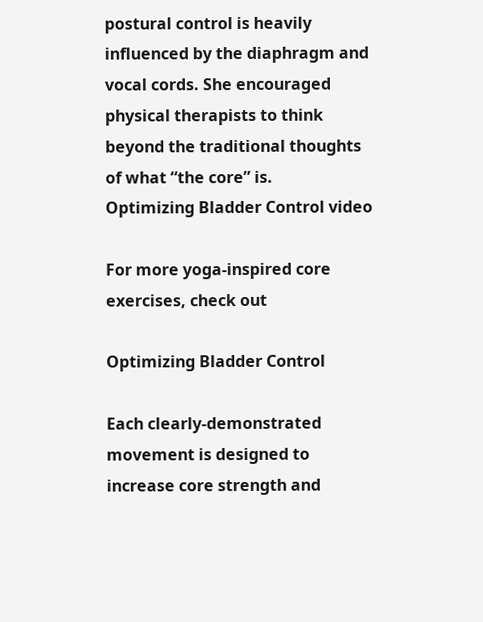postural control is heavily influenced by the diaphragm and vocal cords. She encouraged physical therapists to think beyond the traditional thoughts of what “the core” is.
Optimizing Bladder Control video

For more yoga-inspired core exercises, check out

Optimizing Bladder Control

Each clearly-demonstrated movement is designed to increase core strength and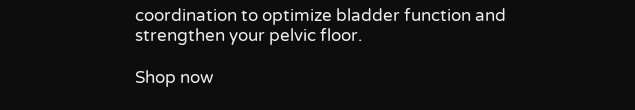coordination to optimize bladder function and strengthen your pelvic floor.

Shop now